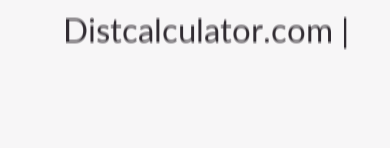Distcalculator.com |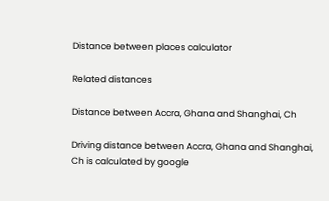Distance between places calculator

Related distances

Distance between Accra, Ghana and Shanghai, Ch

Driving distance between Accra, Ghana and Shanghai, Ch is calculated by google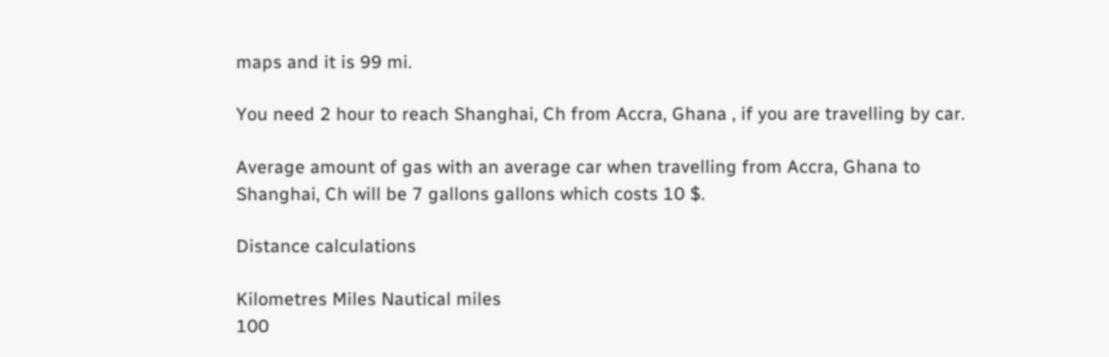maps and it is 99 mi.

You need 2 hour to reach Shanghai, Ch from Accra, Ghana , if you are travelling by car.

Average amount of gas with an average car when travelling from Accra, Ghana to Shanghai, Ch will be 7 gallons gallons which costs 10 $.

Distance calculations

Kilometres Miles Nautical miles
100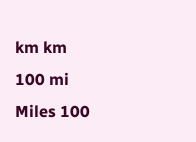km km 100 mi Miles 100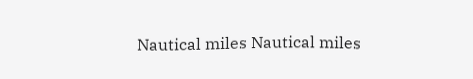Nautical miles Nautical miles